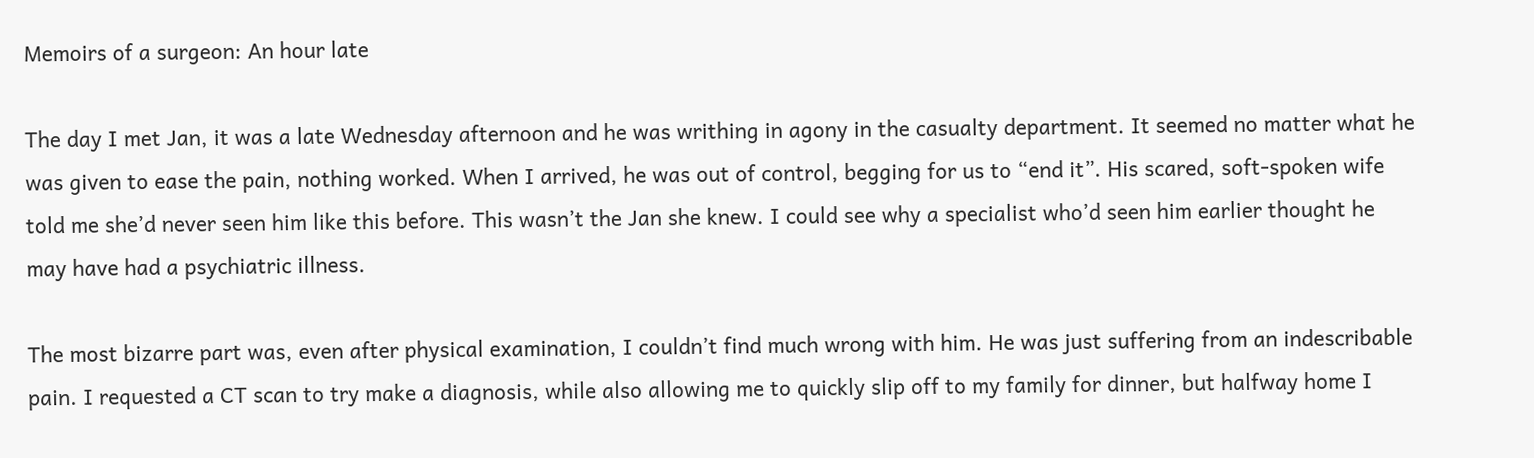Memoirs of a surgeon: An hour late

The day I met Jan, it was a late Wednesday afternoon and he was writhing in agony in the casualty department. It seemed no matter what he was given to ease the pain, nothing worked. When I arrived, he was out of control, begging for us to “end it”. His scared, soft-spoken wife told me she’d never seen him like this before. This wasn’t the Jan she knew. I could see why a specialist who’d seen him earlier thought he may have had a psychiatric illness.

The most bizarre part was, even after physical examination, I couldn’t find much wrong with him. He was just suffering from an indescribable pain. I requested a CT scan to try make a diagnosis, while also allowing me to quickly slip off to my family for dinner, but halfway home I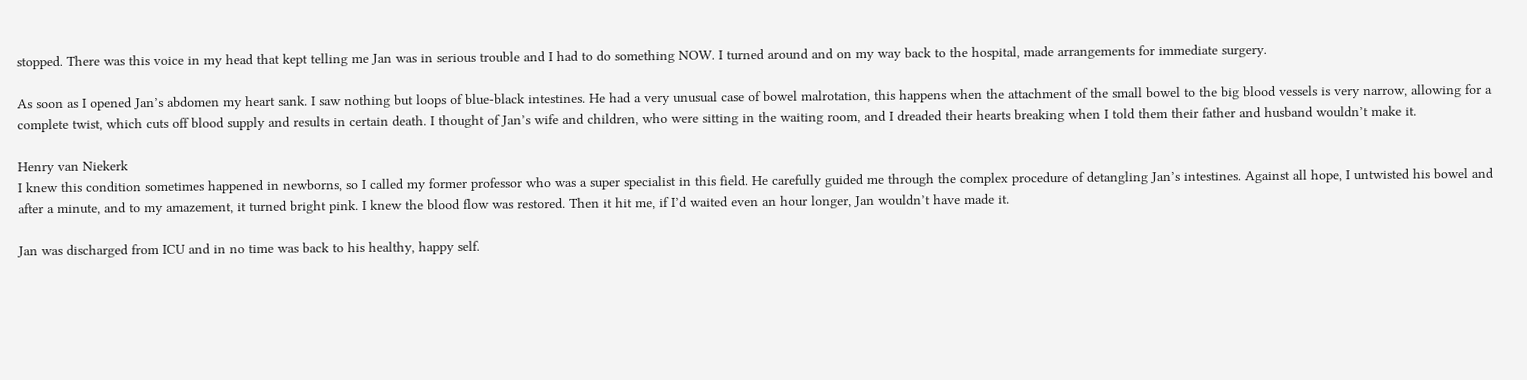stopped. There was this voice in my head that kept telling me Jan was in serious trouble and I had to do something NOW. I turned around and on my way back to the hospital, made arrangements for immediate surgery.

As soon as I opened Jan’s abdomen my heart sank. I saw nothing but loops of blue-black intestines. He had a very unusual case of bowel malrotation, this happens when the attachment of the small bowel to the big blood vessels is very narrow, allowing for a complete twist, which cuts off blood supply and results in certain death. I thought of Jan’s wife and children, who were sitting in the waiting room, and I dreaded their hearts breaking when I told them their father and husband wouldn’t make it.

Henry van Niekerk
I knew this condition sometimes happened in newborns, so I called my former professor who was a super specialist in this field. He carefully guided me through the complex procedure of detangling Jan’s intestines. Against all hope, I untwisted his bowel and after a minute, and to my amazement, it turned bright pink. I knew the blood flow was restored. Then it hit me, if I’d waited even an hour longer, Jan wouldn’t have made it.

Jan was discharged from ICU and in no time was back to his healthy, happy self.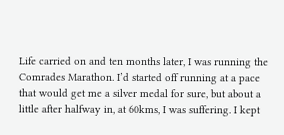Life carried on and ten months later, I was running the Comrades Marathon. I’d started off running at a pace that would get me a silver medal for sure, but about a little after halfway in, at 60kms, I was suffering. I kept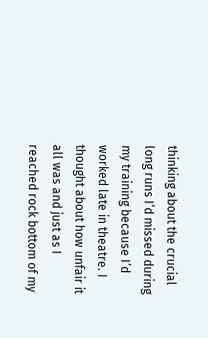thinking about the crucial long runs I’d missed during my training because I’d worked late in theatre. I thought about how unfair it all was and just as I reached rock bottom of my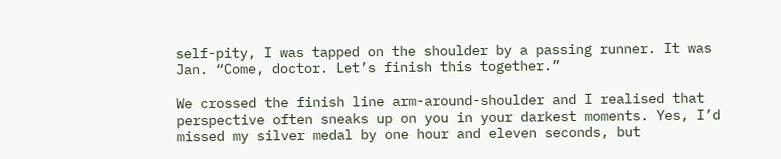self-pity, I was tapped on the shoulder by a passing runner. It was Jan. “Come, doctor. Let’s finish this together.”

We crossed the finish line arm-around-shoulder and I realised that perspective often sneaks up on you in your darkest moments. Yes, I’d missed my silver medal by one hour and eleven seconds, but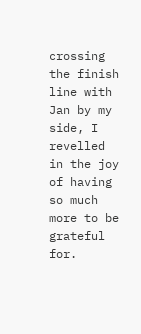crossing the finish line with Jan by my side, I revelled in the joy of having so much more to be grateful for.